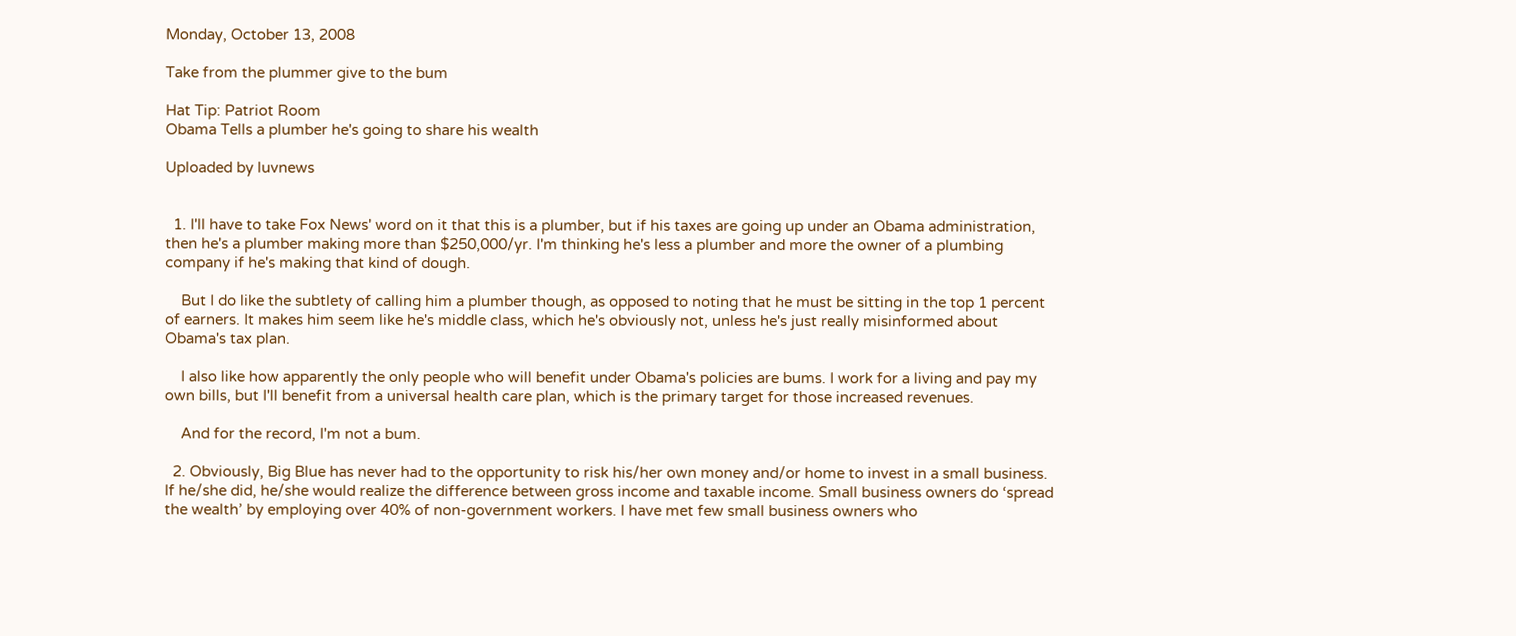Monday, October 13, 2008

Take from the plummer give to the bum

Hat Tip: Patriot Room
Obama Tells a plumber he's going to share his wealth

Uploaded by luvnews


  1. I'll have to take Fox News' word on it that this is a plumber, but if his taxes are going up under an Obama administration, then he's a plumber making more than $250,000/yr. I'm thinking he's less a plumber and more the owner of a plumbing company if he's making that kind of dough.

    But I do like the subtlety of calling him a plumber though, as opposed to noting that he must be sitting in the top 1 percent of earners. It makes him seem like he's middle class, which he's obviously not, unless he's just really misinformed about Obama's tax plan.

    I also like how apparently the only people who will benefit under Obama's policies are bums. I work for a living and pay my own bills, but I'll benefit from a universal health care plan, which is the primary target for those increased revenues.

    And for the record, I'm not a bum.

  2. Obviously, Big Blue has never had to the opportunity to risk his/her own money and/or home to invest in a small business. If he/she did, he/she would realize the difference between gross income and taxable income. Small business owners do ‘spread the wealth’ by employing over 40% of non-government workers. I have met few small business owners who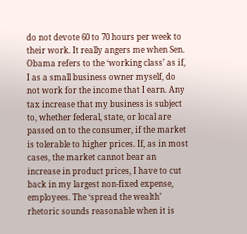do not devote 60 to 70 hours per week to their work. It really angers me when Sen. Obama refers to the ‘working class’ as if, I as a small business owner myself, do not work for the income that I earn. Any tax increase that my business is subject to, whether federal, state, or local are passed on to the consumer, if the market is tolerable to higher prices. If, as in most cases, the market cannot bear an increase in product prices, I have to cut back in my largest non-fixed expense, employees. The ‘spread the wealth’ rhetoric sounds reasonable when it is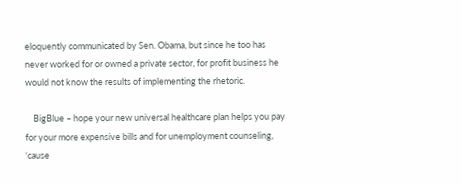eloquently communicated by Sen. Obama, but since he too has never worked for or owned a private sector, for profit business he would not know the results of implementing the rhetoric.

    BigBlue – hope your new universal healthcare plan helps you pay for your more expensive bills and for unemployment counseling, ‘cause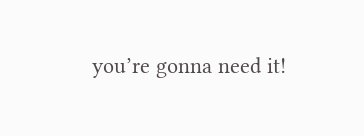you’re gonna need it!